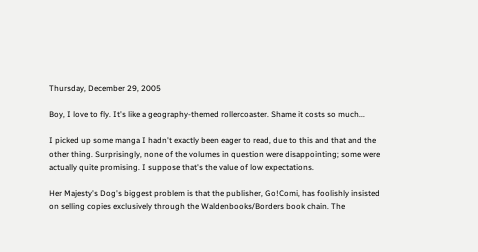Thursday, December 29, 2005

Boy, I love to fly. It's like a geography-themed rollercoaster. Shame it costs so much...

I picked up some manga I hadn't exactly been eager to read, due to this and that and the other thing. Surprisingly, none of the volumes in question were disappointing; some were actually quite promising. I suppose that's the value of low expectations.

Her Majesty's Dog's biggest problem is that the publisher, Go!Comi, has foolishly insisted on selling copies exclusively through the Waldenbooks/Borders book chain. The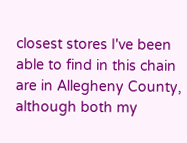closest stores I've been able to find in this chain are in Allegheny County, although both my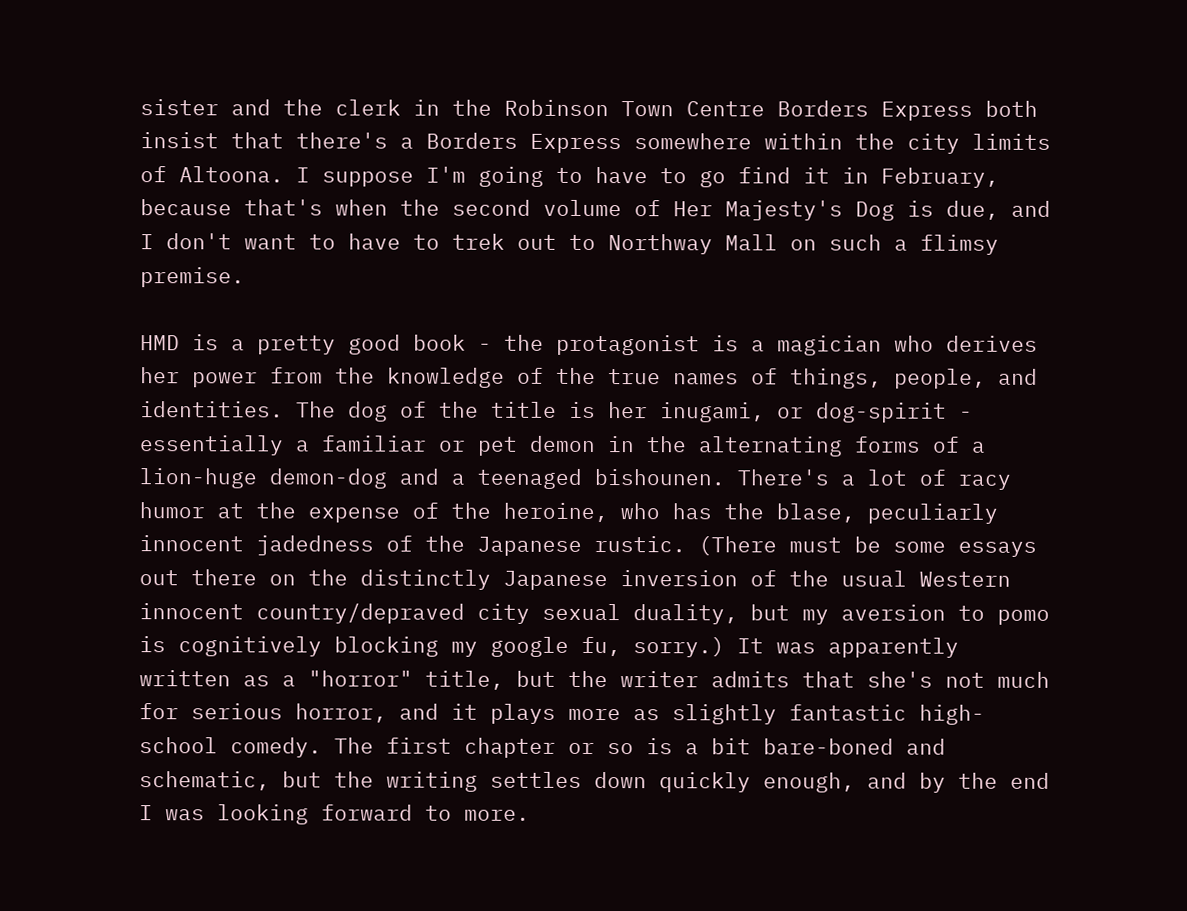sister and the clerk in the Robinson Town Centre Borders Express both insist that there's a Borders Express somewhere within the city limits of Altoona. I suppose I'm going to have to go find it in February, because that's when the second volume of Her Majesty's Dog is due, and I don't want to have to trek out to Northway Mall on such a flimsy premise.

HMD is a pretty good book - the protagonist is a magician who derives her power from the knowledge of the true names of things, people, and identities. The dog of the title is her inugami, or dog-spirit - essentially a familiar or pet demon in the alternating forms of a lion-huge demon-dog and a teenaged bishounen. There's a lot of racy humor at the expense of the heroine, who has the blase, peculiarly innocent jadedness of the Japanese rustic. (There must be some essays out there on the distinctly Japanese inversion of the usual Western innocent country/depraved city sexual duality, but my aversion to pomo is cognitively blocking my google fu, sorry.) It was apparently written as a "horror" title, but the writer admits that she's not much for serious horror, and it plays more as slightly fantastic high-school comedy. The first chapter or so is a bit bare-boned and schematic, but the writing settles down quickly enough, and by the end I was looking forward to more.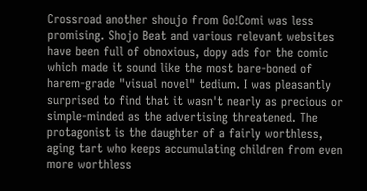Crossroad another shoujo from Go!Comi was less promising. Shojo Beat and various relevant websites have been full of obnoxious, dopy ads for the comic which made it sound like the most bare-boned of harem-grade "visual novel" tedium. I was pleasantly surprised to find that it wasn't nearly as precious or simple-minded as the advertising threatened. The protagonist is the daughter of a fairly worthless, aging tart who keeps accumulating children from even more worthless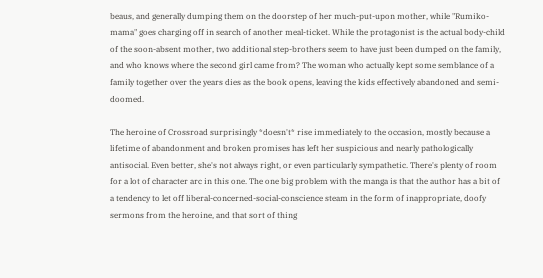beaus, and generally dumping them on the doorstep of her much-put-upon mother, while "Rumiko-mama" goes charging off in search of another meal-ticket. While the protagonist is the actual body-child of the soon-absent mother, two additional step-brothers seem to have just been dumped on the family, and who knows where the second girl came from? The woman who actually kept some semblance of a family together over the years dies as the book opens, leaving the kids effectively abandoned and semi-doomed.

The heroine of Crossroad surprisingly *doesn't* rise immediately to the occasion, mostly because a lifetime of abandonment and broken promises has left her suspicious and nearly pathologically antisocial. Even better, she's not always right, or even particularly sympathetic. There's plenty of room for a lot of character arc in this one. The one big problem with the manga is that the author has a bit of a tendency to let off liberal-concerned-social-conscience steam in the form of inappropriate, doofy sermons from the heroine, and that sort of thing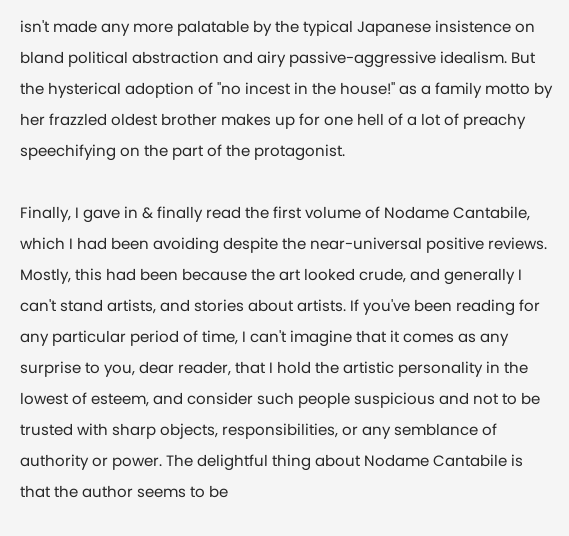isn't made any more palatable by the typical Japanese insistence on bland political abstraction and airy passive-aggressive idealism. But the hysterical adoption of "no incest in the house!" as a family motto by her frazzled oldest brother makes up for one hell of a lot of preachy speechifying on the part of the protagonist.

Finally, I gave in & finally read the first volume of Nodame Cantabile, which I had been avoiding despite the near-universal positive reviews. Mostly, this had been because the art looked crude, and generally I can't stand artists, and stories about artists. If you've been reading for any particular period of time, I can't imagine that it comes as any surprise to you, dear reader, that I hold the artistic personality in the lowest of esteem, and consider such people suspicious and not to be trusted with sharp objects, responsibilities, or any semblance of authority or power. The delightful thing about Nodame Cantabile is that the author seems to be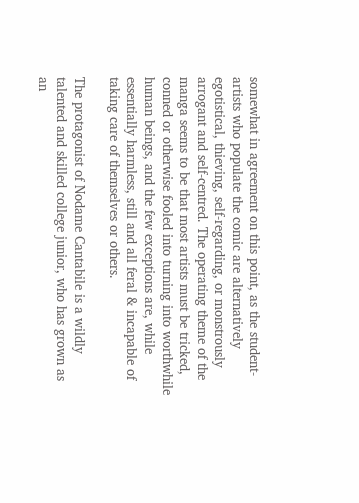somewhat in agreement on this point, as the student-artists who populate the comic are alternatively egotistical, thieving, self-regarding, or monstrously arrogant and self-centred. The operating theme of the manga seems to be that most artists must be tricked, conned or otherwise fooled into turning into worthwhile human beings, and the few exceptions are, while essentially harmless, still and all feral & incapable of taking care of themselves or others.

The protagonist of Nodame Cantabile is a wildly talented and skilled college junior, who has grown as an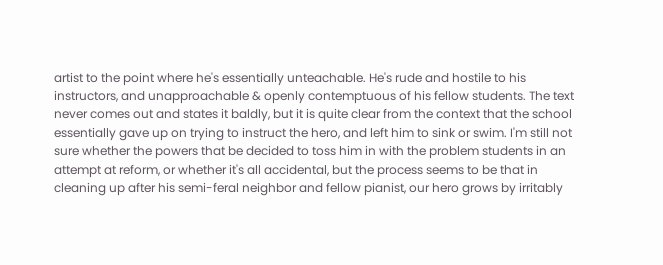artist to the point where he's essentially unteachable. He's rude and hostile to his instructors, and unapproachable & openly contemptuous of his fellow students. The text never comes out and states it baldly, but it is quite clear from the context that the school essentially gave up on trying to instruct the hero, and left him to sink or swim. I'm still not sure whether the powers that be decided to toss him in with the problem students in an attempt at reform, or whether it's all accidental, but the process seems to be that in cleaning up after his semi-feral neighbor and fellow pianist, our hero grows by irritably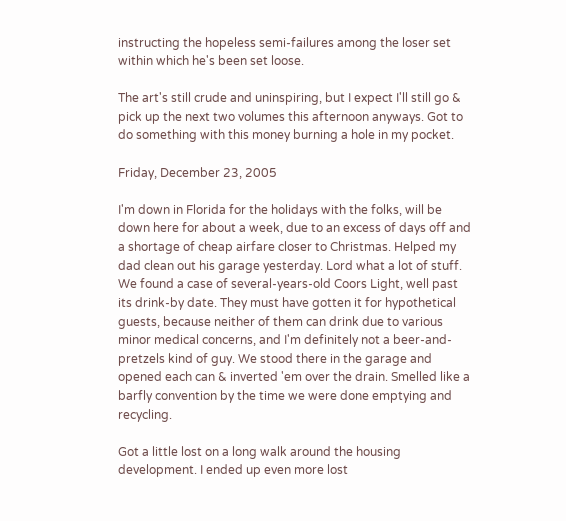instructing the hopeless semi-failures among the loser set within which he's been set loose.

The art's still crude and uninspiring, but I expect I'll still go & pick up the next two volumes this afternoon anyways. Got to do something with this money burning a hole in my pocket.

Friday, December 23, 2005

I'm down in Florida for the holidays with the folks, will be down here for about a week, due to an excess of days off and a shortage of cheap airfare closer to Christmas. Helped my dad clean out his garage yesterday. Lord what a lot of stuff. We found a case of several-years-old Coors Light, well past its drink-by date. They must have gotten it for hypothetical guests, because neither of them can drink due to various minor medical concerns, and I'm definitely not a beer-and-pretzels kind of guy. We stood there in the garage and opened each can & inverted 'em over the drain. Smelled like a barfly convention by the time we were done emptying and recycling.

Got a little lost on a long walk around the housing development. I ended up even more lost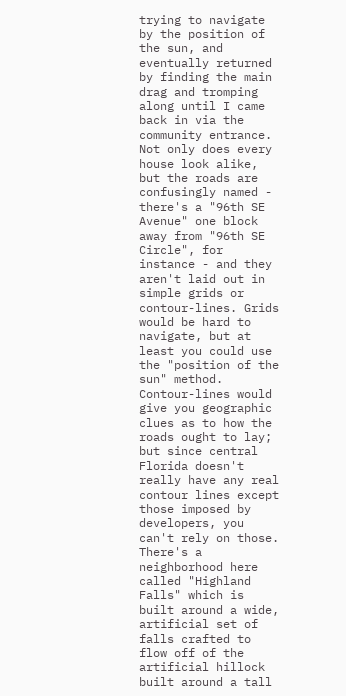trying to navigate by the position of the sun, and eventually returned by finding the main drag and tromping along until I came back in via the community entrance. Not only does every house look alike, but the roads are confusingly named - there's a "96th SE Avenue" one block away from "96th SE Circle", for instance - and they aren't laid out in simple grids or contour-lines. Grids would be hard to navigate, but at least you could use the "position of the sun" method. Contour-lines would give you geographic clues as to how the roads ought to lay; but since central Florida doesn't really have any real contour lines except those imposed by developers, you can't rely on those. There's a neighborhood here called "Highland Falls" which is built around a wide, artificial set of falls crafted to flow off of the artificial hillock built around a tall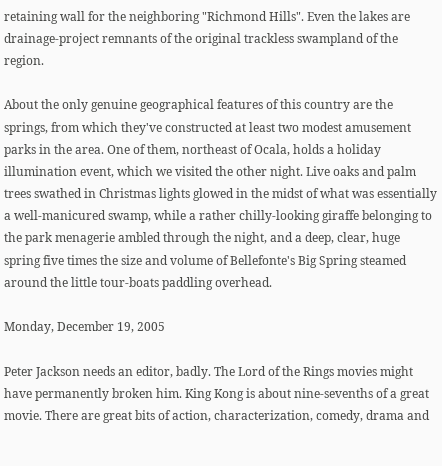retaining wall for the neighboring "Richmond Hills". Even the lakes are drainage-project remnants of the original trackless swampland of the region.

About the only genuine geographical features of this country are the springs, from which they've constructed at least two modest amusement parks in the area. One of them, northeast of Ocala, holds a holiday illumination event, which we visited the other night. Live oaks and palm trees swathed in Christmas lights glowed in the midst of what was essentially a well-manicured swamp, while a rather chilly-looking giraffe belonging to the park menagerie ambled through the night, and a deep, clear, huge spring five times the size and volume of Bellefonte's Big Spring steamed around the little tour-boats paddling overhead.

Monday, December 19, 2005

Peter Jackson needs an editor, badly. The Lord of the Rings movies might have permanently broken him. King Kong is about nine-sevenths of a great movie. There are great bits of action, characterization, comedy, drama and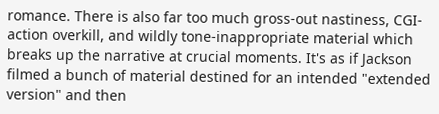romance. There is also far too much gross-out nastiness, CGI-action overkill, and wildly tone-inappropriate material which breaks up the narrative at crucial moments. It's as if Jackson filmed a bunch of material destined for an intended "extended version" and then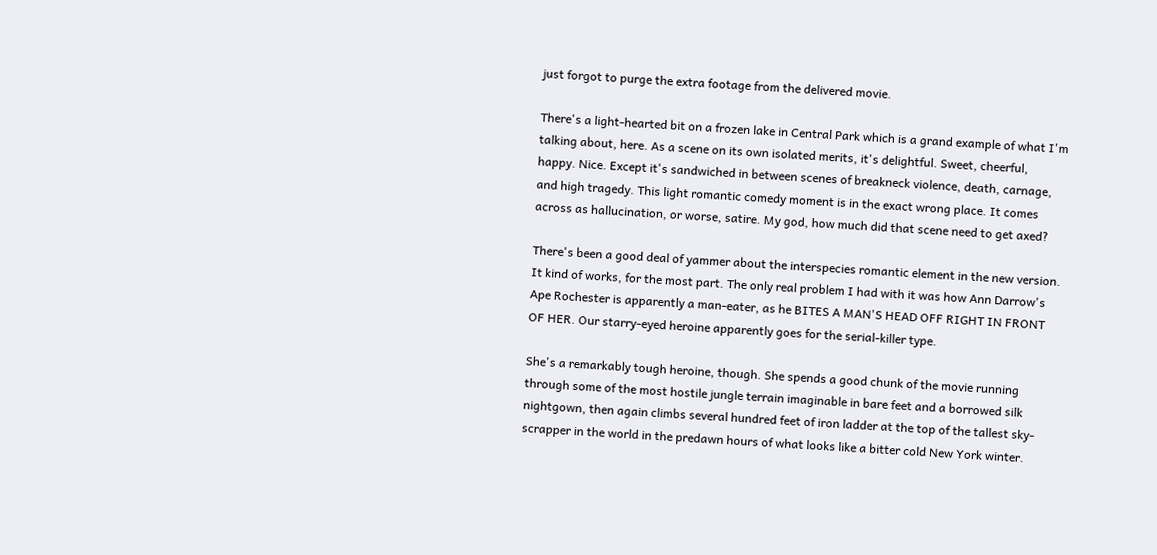just forgot to purge the extra footage from the delivered movie.

There's a light-hearted bit on a frozen lake in Central Park which is a grand example of what I'm talking about, here. As a scene on its own isolated merits, it's delightful. Sweet, cheerful, happy. Nice. Except it's sandwiched in between scenes of breakneck violence, death, carnage, and high tragedy. This light romantic comedy moment is in the exact wrong place. It comes across as hallucination, or worse, satire. My god, how much did that scene need to get axed?

There's been a good deal of yammer about the interspecies romantic element in the new version. It kind of works, for the most part. The only real problem I had with it was how Ann Darrow's Ape Rochester is apparently a man-eater, as he BITES A MAN'S HEAD OFF RIGHT IN FRONT OF HER. Our starry-eyed heroine apparently goes for the serial-killer type.

She's a remarkably tough heroine, though. She spends a good chunk of the movie running through some of the most hostile jungle terrain imaginable in bare feet and a borrowed silk nightgown, then again climbs several hundred feet of iron ladder at the top of the tallest sky-scrapper in the world in the predawn hours of what looks like a bitter cold New York winter.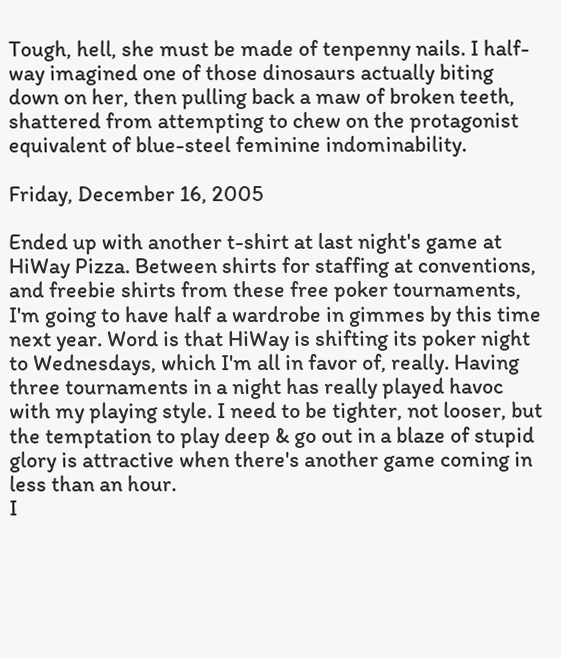Tough, hell, she must be made of tenpenny nails. I half-way imagined one of those dinosaurs actually biting down on her, then pulling back a maw of broken teeth, shattered from attempting to chew on the protagonist equivalent of blue-steel feminine indominability.

Friday, December 16, 2005

Ended up with another t-shirt at last night's game at HiWay Pizza. Between shirts for staffing at conventions, and freebie shirts from these free poker tournaments, I'm going to have half a wardrobe in gimmes by this time next year. Word is that HiWay is shifting its poker night to Wednesdays, which I'm all in favor of, really. Having three tournaments in a night has really played havoc with my playing style. I need to be tighter, not looser, but the temptation to play deep & go out in a blaze of stupid glory is attractive when there's another game coming in less than an hour.
I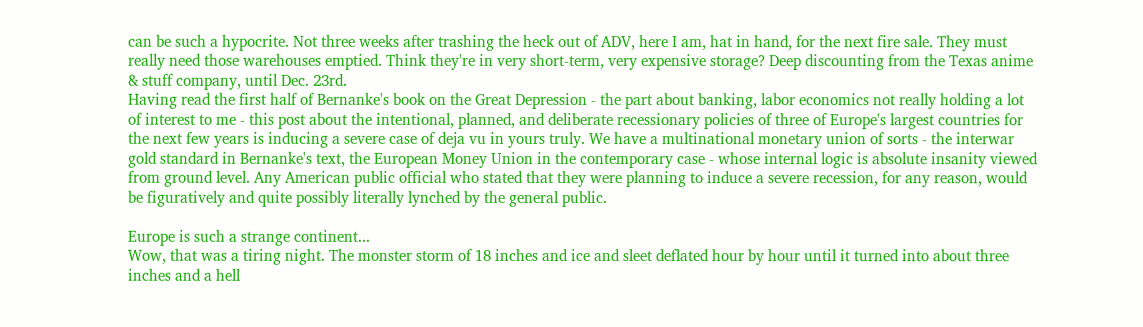can be such a hypocrite. Not three weeks after trashing the heck out of ADV, here I am, hat in hand, for the next fire sale. They must really need those warehouses emptied. Think they're in very short-term, very expensive storage? Deep discounting from the Texas anime & stuff company, until Dec. 23rd.
Having read the first half of Bernanke's book on the Great Depression - the part about banking, labor economics not really holding a lot of interest to me - this post about the intentional, planned, and deliberate recessionary policies of three of Europe's largest countries for the next few years is inducing a severe case of deja vu in yours truly. We have a multinational monetary union of sorts - the interwar gold standard in Bernanke's text, the European Money Union in the contemporary case - whose internal logic is absolute insanity viewed from ground level. Any American public official who stated that they were planning to induce a severe recession, for any reason, would be figuratively and quite possibly literally lynched by the general public.

Europe is such a strange continent...
Wow, that was a tiring night. The monster storm of 18 inches and ice and sleet deflated hour by hour until it turned into about three inches and a hell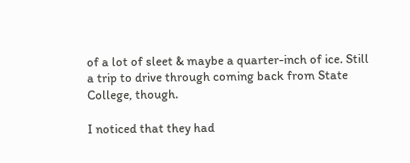of a lot of sleet & maybe a quarter-inch of ice. Still a trip to drive through coming back from State College, though.

I noticed that they had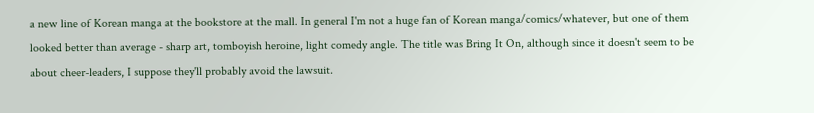a new line of Korean manga at the bookstore at the mall. In general I'm not a huge fan of Korean manga/comics/whatever, but one of them looked better than average - sharp art, tomboyish heroine, light comedy angle. The title was Bring It On, although since it doesn't seem to be about cheer-leaders, I suppose they'll probably avoid the lawsuit.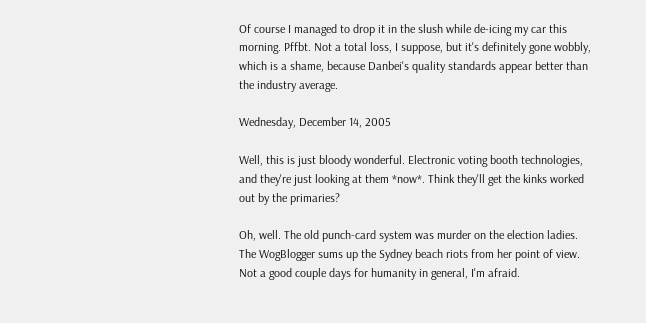Of course I managed to drop it in the slush while de-icing my car this morning. Pffbt. Not a total loss, I suppose, but it's definitely gone wobbly, which is a shame, because Danbei's quality standards appear better than the industry average.

Wednesday, December 14, 2005

Well, this is just bloody wonderful. Electronic voting booth technologies, and they're just looking at them *now*. Think they'll get the kinks worked out by the primaries?

Oh, well. The old punch-card system was murder on the election ladies.
The WogBlogger sums up the Sydney beach riots from her point of view. Not a good couple days for humanity in general, I'm afraid.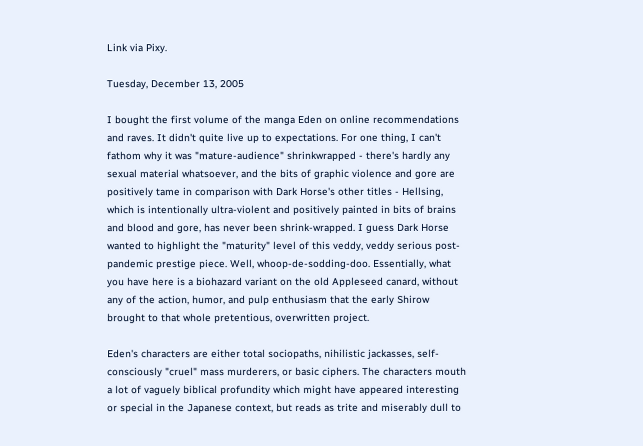Link via Pixy.

Tuesday, December 13, 2005

I bought the first volume of the manga Eden on online recommendations and raves. It didn't quite live up to expectations. For one thing, I can't fathom why it was "mature-audience" shrinkwrapped - there's hardly any sexual material whatsoever, and the bits of graphic violence and gore are positively tame in comparison with Dark Horse's other titles - Hellsing, which is intentionally ultra-violent and positively painted in bits of brains and blood and gore, has never been shrink-wrapped. I guess Dark Horse wanted to highlight the "maturity" level of this veddy, veddy serious post-pandemic prestige piece. Well, whoop-de-sodding-doo. Essentially, what you have here is a biohazard variant on the old Appleseed canard, without any of the action, humor, and pulp enthusiasm that the early Shirow brought to that whole pretentious, overwritten project.

Eden's characters are either total sociopaths, nihilistic jackasses, self-consciously "cruel" mass murderers, or basic ciphers. The characters mouth a lot of vaguely biblical profundity which might have appeared interesting or special in the Japanese context, but reads as trite and miserably dull to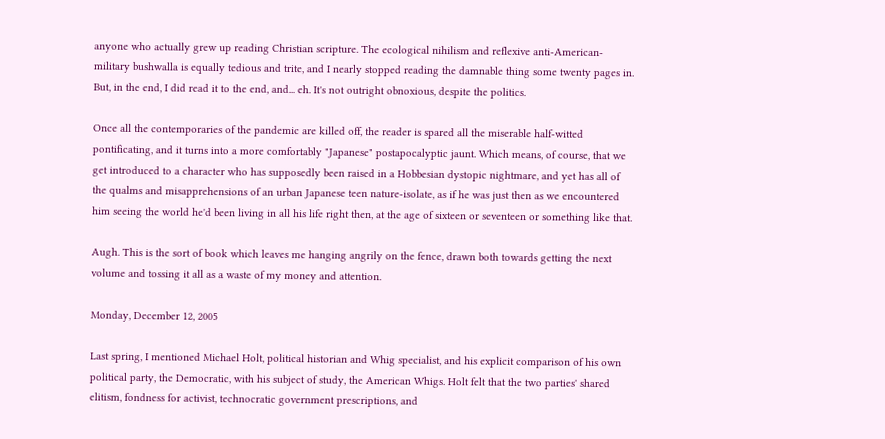anyone who actually grew up reading Christian scripture. The ecological nihilism and reflexive anti-American-military bushwalla is equally tedious and trite, and I nearly stopped reading the damnable thing some twenty pages in. But, in the end, I did read it to the end, and... eh. It's not outright obnoxious, despite the politics.

Once all the contemporaries of the pandemic are killed off, the reader is spared all the miserable half-witted pontificating, and it turns into a more comfortably "Japanese" postapocalyptic jaunt. Which means, of course, that we get introduced to a character who has supposedly been raised in a Hobbesian dystopic nightmare, and yet has all of the qualms and misapprehensions of an urban Japanese teen nature-isolate, as if he was just then as we encountered him seeing the world he'd been living in all his life right then, at the age of sixteen or seventeen or something like that.

Augh. This is the sort of book which leaves me hanging angrily on the fence, drawn both towards getting the next volume and tossing it all as a waste of my money and attention.

Monday, December 12, 2005

Last spring, I mentioned Michael Holt, political historian and Whig specialist, and his explicit comparison of his own political party, the Democratic, with his subject of study, the American Whigs. Holt felt that the two parties' shared elitism, fondness for activist, technocratic government prescriptions, and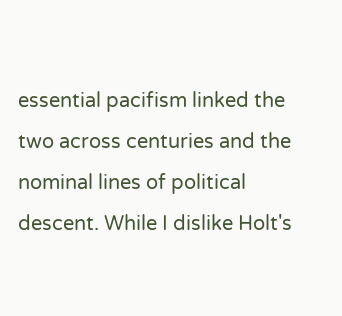essential pacifism linked the two across centuries and the nominal lines of political descent. While I dislike Holt's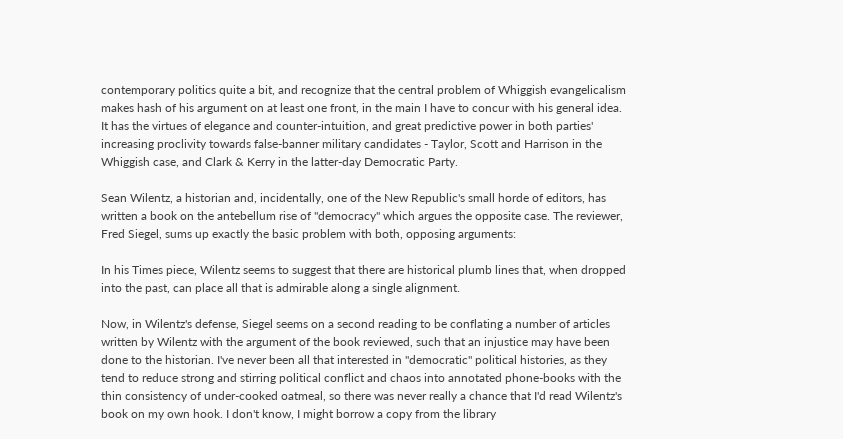contemporary politics quite a bit, and recognize that the central problem of Whiggish evangelicalism makes hash of his argument on at least one front, in the main I have to concur with his general idea. It has the virtues of elegance and counter-intuition, and great predictive power in both parties' increasing proclivity towards false-banner military candidates - Taylor, Scott and Harrison in the Whiggish case, and Clark & Kerry in the latter-day Democratic Party.

Sean Wilentz, a historian and, incidentally, one of the New Republic's small horde of editors, has written a book on the antebellum rise of "democracy" which argues the opposite case. The reviewer, Fred Siegel, sums up exactly the basic problem with both, opposing arguments:

In his Times piece, Wilentz seems to suggest that there are historical plumb lines that, when dropped into the past, can place all that is admirable along a single alignment.

Now, in Wilentz's defense, Siegel seems on a second reading to be conflating a number of articles written by Wilentz with the argument of the book reviewed, such that an injustice may have been done to the historian. I've never been all that interested in "democratic" political histories, as they tend to reduce strong and stirring political conflict and chaos into annotated phone-books with the thin consistency of under-cooked oatmeal, so there was never really a chance that I'd read Wilentz's book on my own hook. I don't know, I might borrow a copy from the library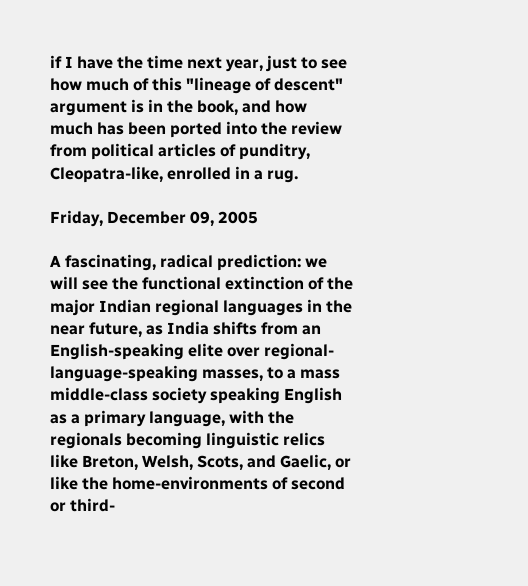if I have the time next year, just to see how much of this "lineage of descent" argument is in the book, and how much has been ported into the review from political articles of punditry, Cleopatra-like, enrolled in a rug.

Friday, December 09, 2005

A fascinating, radical prediction: we will see the functional extinction of the major Indian regional languages in the near future, as India shifts from an English-speaking elite over regional-language-speaking masses, to a mass middle-class society speaking English as a primary language, with the regionals becoming linguistic relics like Breton, Welsh, Scots, and Gaelic, or like the home-environments of second or third-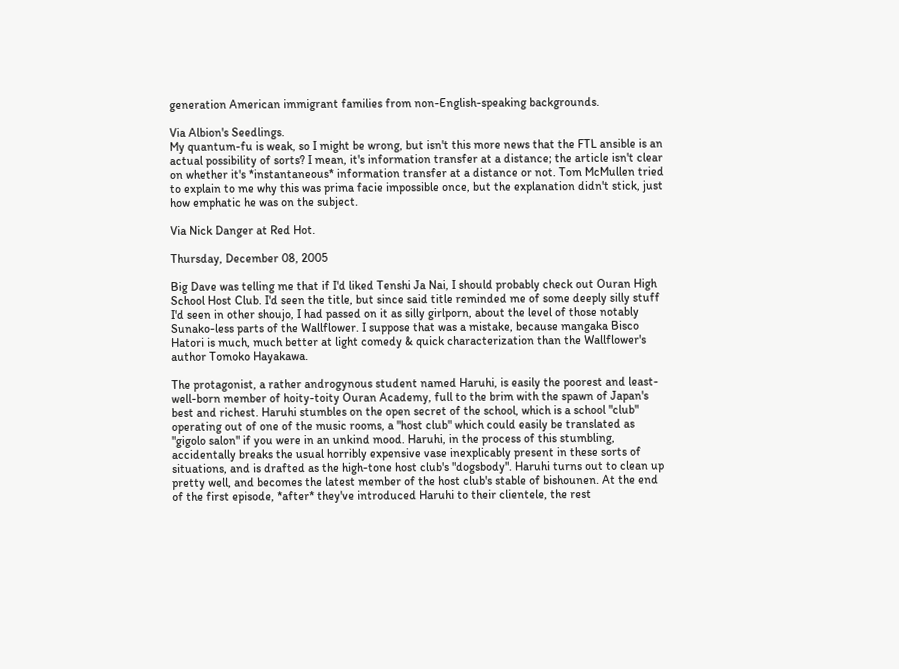generation American immigrant families from non-English-speaking backgrounds.

Via Albion's Seedlings.
My quantum-fu is weak, so I might be wrong, but isn't this more news that the FTL ansible is an actual possibility of sorts? I mean, it's information transfer at a distance; the article isn't clear on whether it's *instantaneous* information transfer at a distance or not. Tom McMullen tried to explain to me why this was prima facie impossible once, but the explanation didn't stick, just how emphatic he was on the subject.

Via Nick Danger at Red Hot.

Thursday, December 08, 2005

Big Dave was telling me that if I'd liked Tenshi Ja Nai, I should probably check out Ouran High School Host Club. I'd seen the title, but since said title reminded me of some deeply silly stuff I'd seen in other shoujo, I had passed on it as silly girlporn, about the level of those notably Sunako-less parts of the Wallflower. I suppose that was a mistake, because mangaka Bisco Hatori is much, much better at light comedy & quick characterization than the Wallflower's author Tomoko Hayakawa.

The protagonist, a rather androgynous student named Haruhi, is easily the poorest and least-well-born member of hoity-toity Ouran Academy, full to the brim with the spawn of Japan's best and richest. Haruhi stumbles on the open secret of the school, which is a school "club" operating out of one of the music rooms, a "host club" which could easily be translated as "gigolo salon" if you were in an unkind mood. Haruhi, in the process of this stumbling, accidentally breaks the usual horribly expensive vase inexplicably present in these sorts of situations, and is drafted as the high-tone host club's "dogsbody". Haruhi turns out to clean up pretty well, and becomes the latest member of the host club's stable of bishounen. At the end of the first episode, *after* they've introduced Haruhi to their clientele, the rest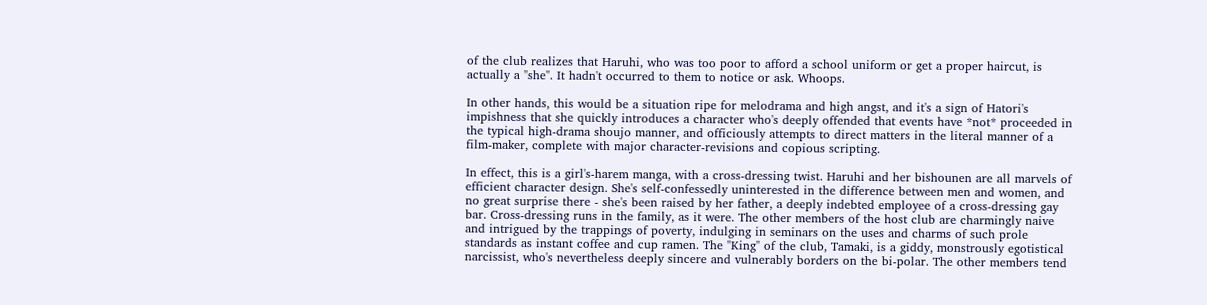of the club realizes that Haruhi, who was too poor to afford a school uniform or get a proper haircut, is actually a "she". It hadn't occurred to them to notice or ask. Whoops.

In other hands, this would be a situation ripe for melodrama and high angst, and it's a sign of Hatori's impishness that she quickly introduces a character who's deeply offended that events have *not* proceeded in the typical high-drama shoujo manner, and officiously attempts to direct matters in the literal manner of a film-maker, complete with major character-revisions and copious scripting.

In effect, this is a girl's-harem manga, with a cross-dressing twist. Haruhi and her bishounen are all marvels of efficient character design. She's self-confessedly uninterested in the difference between men and women, and no great surprise there - she's been raised by her father, a deeply indebted employee of a cross-dressing gay bar. Cross-dressing runs in the family, as it were. The other members of the host club are charmingly naive and intrigued by the trappings of poverty, indulging in seminars on the uses and charms of such prole standards as instant coffee and cup ramen. The "King" of the club, Tamaki, is a giddy, monstrously egotistical narcissist, who's nevertheless deeply sincere and vulnerably borders on the bi-polar. The other members tend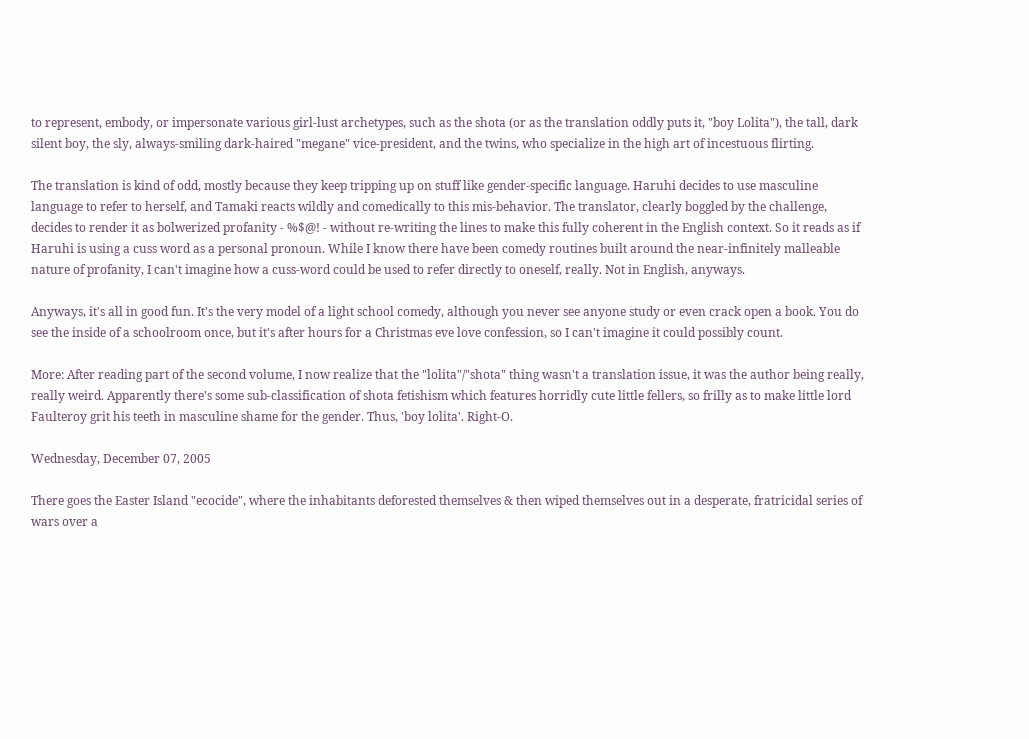to represent, embody, or impersonate various girl-lust archetypes, such as the shota (or as the translation oddly puts it, "boy Lolita"), the tall, dark silent boy, the sly, always-smiling dark-haired "megane" vice-president, and the twins, who specialize in the high art of incestuous flirting.

The translation is kind of odd, mostly because they keep tripping up on stuff like gender-specific language. Haruhi decides to use masculine language to refer to herself, and Tamaki reacts wildly and comedically to this mis-behavior. The translator, clearly boggled by the challenge, decides to render it as bolwerized profanity - %$@! - without re-writing the lines to make this fully coherent in the English context. So it reads as if Haruhi is using a cuss word as a personal pronoun. While I know there have been comedy routines built around the near-infinitely malleable nature of profanity, I can't imagine how a cuss-word could be used to refer directly to oneself, really. Not in English, anyways.

Anyways, it's all in good fun. It's the very model of a light school comedy, although you never see anyone study or even crack open a book. You do see the inside of a schoolroom once, but it's after hours for a Christmas eve love confession, so I can't imagine it could possibly count.

More: After reading part of the second volume, I now realize that the "lolita"/"shota" thing wasn't a translation issue, it was the author being really, really weird. Apparently there's some sub-classification of shota fetishism which features horridly cute little fellers, so frilly as to make little lord Faulteroy grit his teeth in masculine shame for the gender. Thus, 'boy lolita'. Right-O.

Wednesday, December 07, 2005

There goes the Easter Island "ecocide", where the inhabitants deforested themselves & then wiped themselves out in a desperate, fratricidal series of wars over a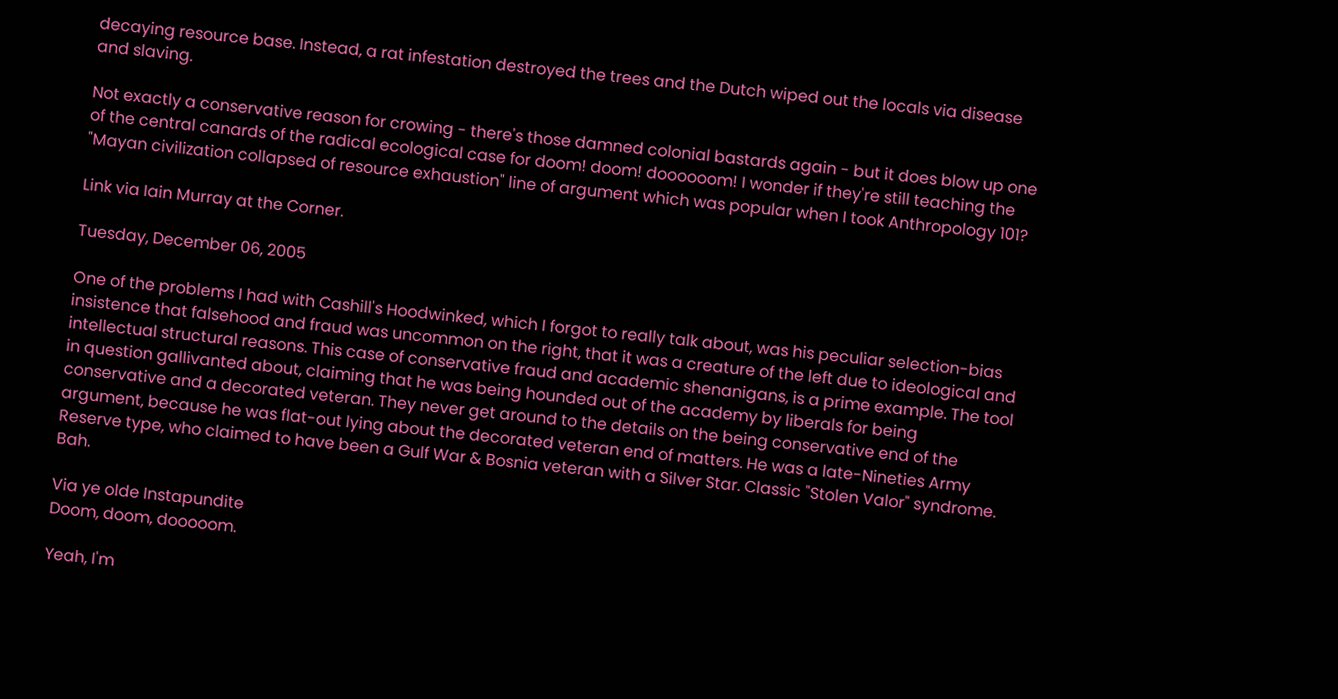decaying resource base. Instead, a rat infestation destroyed the trees and the Dutch wiped out the locals via disease and slaving.

Not exactly a conservative reason for crowing - there's those damned colonial bastards again - but it does blow up one of the central canards of the radical ecological case for doom! doom! doooooom! I wonder if they're still teaching the "Mayan civilization collapsed of resource exhaustion" line of argument which was popular when I took Anthropology 101?

Link via Iain Murray at the Corner.

Tuesday, December 06, 2005

One of the problems I had with Cashill's Hoodwinked, which I forgot to really talk about, was his peculiar selection-bias insistence that falsehood and fraud was uncommon on the right, that it was a creature of the left due to ideological and intellectual structural reasons. This case of conservative fraud and academic shenanigans, is a prime example. The tool in question gallivanted about, claiming that he was being hounded out of the academy by liberals for being conservative and a decorated veteran. They never get around to the details on the being conservative end of the argument, because he was flat-out lying about the decorated veteran end of matters. He was a late-Nineties Army Reserve type, who claimed to have been a Gulf War & Bosnia veteran with a Silver Star. Classic "Stolen Valor" syndrome. Bah.

Via ye olde Instapundite
Doom, doom, dooooom.

Yeah, I'm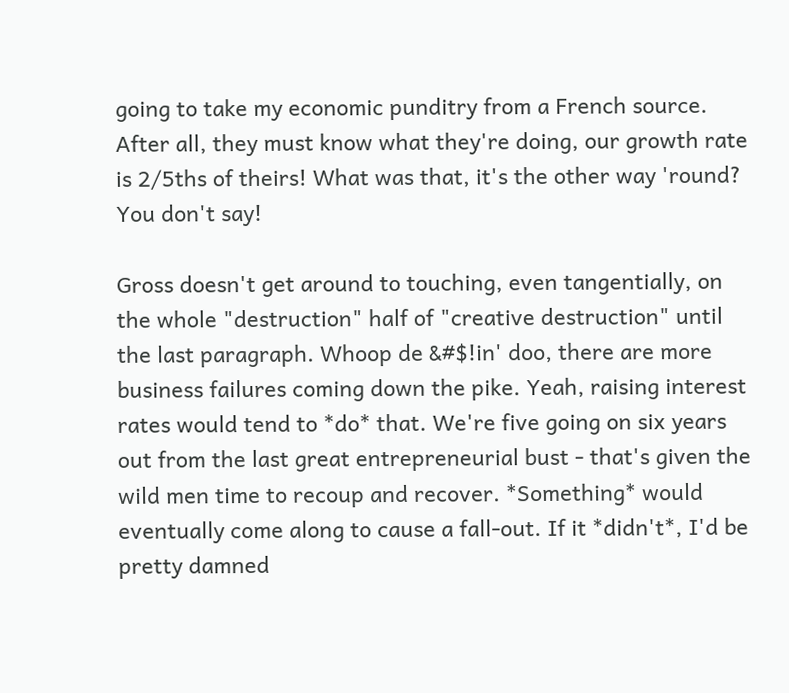going to take my economic punditry from a French source. After all, they must know what they're doing, our growth rate is 2/5ths of theirs! What was that, it's the other way 'round? You don't say!

Gross doesn't get around to touching, even tangentially, on the whole "destruction" half of "creative destruction" until the last paragraph. Whoop de &#$!in' doo, there are more business failures coming down the pike. Yeah, raising interest rates would tend to *do* that. We're five going on six years out from the last great entrepreneurial bust - that's given the wild men time to recoup and recover. *Something* would eventually come along to cause a fall-out. If it *didn't*, I'd be pretty damned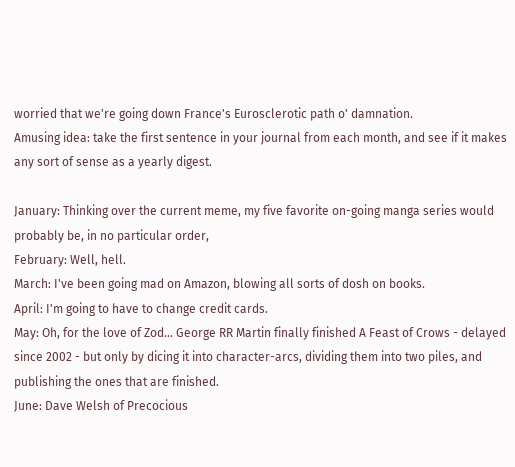worried that we're going down France's Eurosclerotic path o' damnation.
Amusing idea: take the first sentence in your journal from each month, and see if it makes any sort of sense as a yearly digest.

January: Thinking over the current meme, my five favorite on-going manga series would probably be, in no particular order,
February: Well, hell.
March: I've been going mad on Amazon, blowing all sorts of dosh on books.
April: I'm going to have to change credit cards.
May: Oh, for the love of Zod... George RR Martin finally finished A Feast of Crows - delayed since 2002 - but only by dicing it into character-arcs, dividing them into two piles, and publishing the ones that are finished.
June: Dave Welsh of Precocious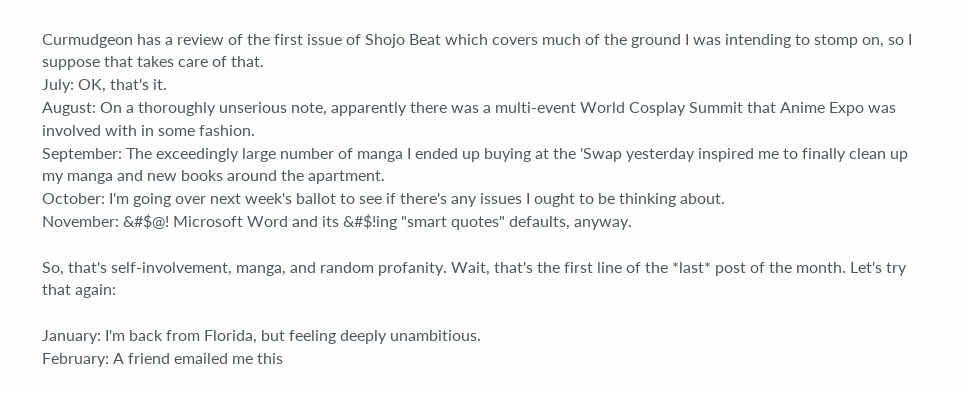Curmudgeon has a review of the first issue of Shojo Beat which covers much of the ground I was intending to stomp on, so I suppose that takes care of that.
July: OK, that's it.
August: On a thoroughly unserious note, apparently there was a multi-event World Cosplay Summit that Anime Expo was involved with in some fashion.
September: The exceedingly large number of manga I ended up buying at the 'Swap yesterday inspired me to finally clean up my manga and new books around the apartment.
October: I'm going over next week's ballot to see if there's any issues I ought to be thinking about.
November: &#$@! Microsoft Word and its &#$!ing "smart quotes" defaults, anyway.

So, that's self-involvement, manga, and random profanity. Wait, that's the first line of the *last* post of the month. Let's try that again:

January: I'm back from Florida, but feeling deeply unambitious.
February: A friend emailed me this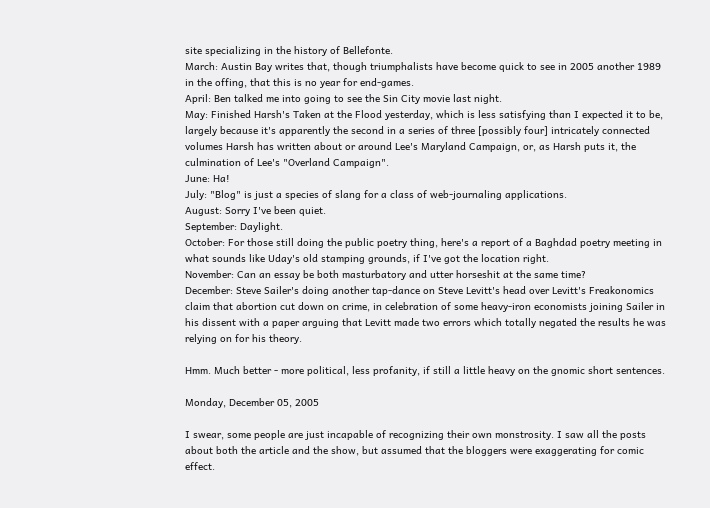site specializing in the history of Bellefonte.
March: Austin Bay writes that, though triumphalists have become quick to see in 2005 another 1989 in the offing, that this is no year for end-games.
April: Ben talked me into going to see the Sin City movie last night.
May: Finished Harsh's Taken at the Flood yesterday, which is less satisfying than I expected it to be, largely because it's apparently the second in a series of three [possibly four] intricately connected volumes Harsh has written about or around Lee's Maryland Campaign, or, as Harsh puts it, the culmination of Lee's "Overland Campaign".
June: Ha!
July: "Blog" is just a species of slang for a class of web-journaling applications.
August: Sorry I've been quiet.
September: Daylight.
October: For those still doing the public poetry thing, here's a report of a Baghdad poetry meeting in what sounds like Uday's old stamping grounds, if I've got the location right.
November: Can an essay be both masturbatory and utter horseshit at the same time?
December: Steve Sailer's doing another tap-dance on Steve Levitt's head over Levitt's Freakonomics claim that abortion cut down on crime, in celebration of some heavy-iron economists joining Sailer in his dissent with a paper arguing that Levitt made two errors which totally negated the results he was relying on for his theory.

Hmm. Much better - more political, less profanity, if still a little heavy on the gnomic short sentences.

Monday, December 05, 2005

I swear, some people are just incapable of recognizing their own monstrosity. I saw all the posts about both the article and the show, but assumed that the bloggers were exaggerating for comic effect.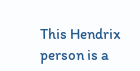This Hendrix person is a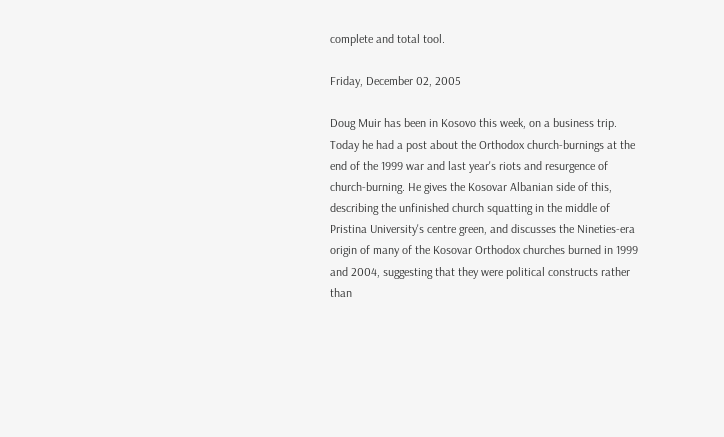complete and total tool.

Friday, December 02, 2005

Doug Muir has been in Kosovo this week, on a business trip. Today he had a post about the Orthodox church-burnings at the end of the 1999 war and last year's riots and resurgence of church-burning. He gives the Kosovar Albanian side of this, describing the unfinished church squatting in the middle of Pristina University's centre green, and discusses the Nineties-era origin of many of the Kosovar Orthodox churches burned in 1999 and 2004, suggesting that they were political constructs rather than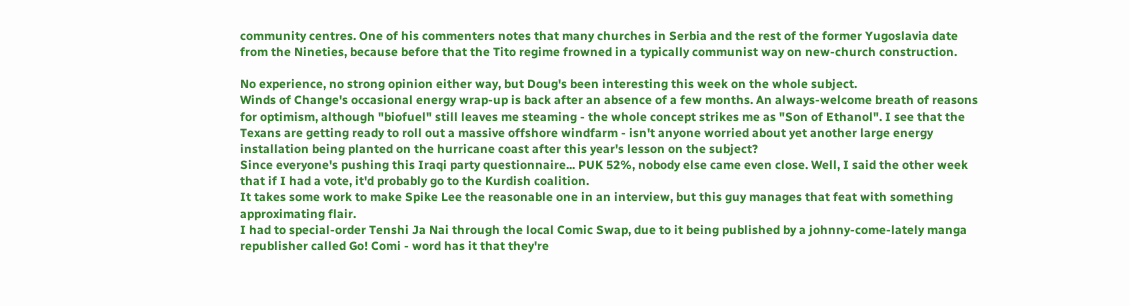community centres. One of his commenters notes that many churches in Serbia and the rest of the former Yugoslavia date from the Nineties, because before that the Tito regime frowned in a typically communist way on new-church construction.

No experience, no strong opinion either way, but Doug's been interesting this week on the whole subject.
Winds of Change's occasional energy wrap-up is back after an absence of a few months. An always-welcome breath of reasons for optimism, although "biofuel" still leaves me steaming - the whole concept strikes me as "Son of Ethanol". I see that the Texans are getting ready to roll out a massive offshore windfarm - isn't anyone worried about yet another large energy installation being planted on the hurricane coast after this year's lesson on the subject?
Since everyone's pushing this Iraqi party questionnaire... PUK 52%, nobody else came even close. Well, I said the other week that if I had a vote, it'd probably go to the Kurdish coalition.
It takes some work to make Spike Lee the reasonable one in an interview, but this guy manages that feat with something approximating flair.
I had to special-order Tenshi Ja Nai through the local Comic Swap, due to it being published by a johnny-come-lately manga republisher called Go! Comi - word has it that they're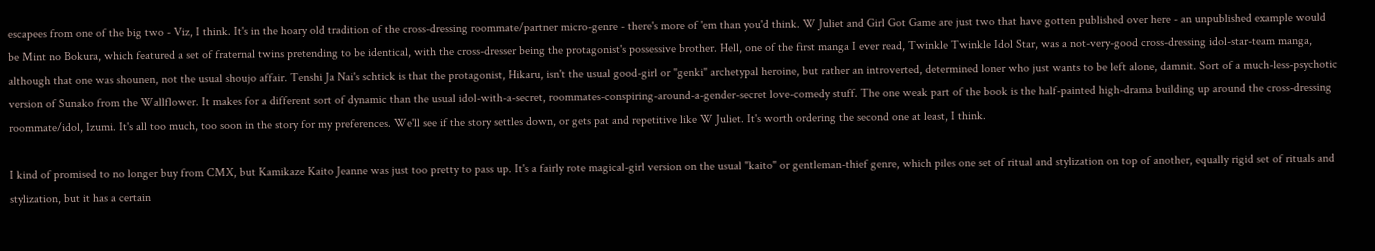escapees from one of the big two - Viz, I think. It's in the hoary old tradition of the cross-dressing roommate/partner micro-genre - there's more of 'em than you'd think. W Juliet and Girl Got Game are just two that have gotten published over here - an unpublished example would be Mint no Bokura, which featured a set of fraternal twins pretending to be identical, with the cross-dresser being the protagonist's possessive brother. Hell, one of the first manga I ever read, Twinkle Twinkle Idol Star, was a not-very-good cross-dressing idol-star-team manga, although that one was shounen, not the usual shoujo affair. Tenshi Ja Nai's schtick is that the protagonist, Hikaru, isn't the usual good-girl or "genki" archetypal heroine, but rather an introverted, determined loner who just wants to be left alone, damnit. Sort of a much-less-psychotic version of Sunako from the Wallflower. It makes for a different sort of dynamic than the usual idol-with-a-secret, roommates-conspiring-around-a-gender-secret love-comedy stuff. The one weak part of the book is the half-painted high-drama building up around the cross-dressing roommate/idol, Izumi. It's all too much, too soon in the story for my preferences. We'll see if the story settles down, or gets pat and repetitive like W Juliet. It's worth ordering the second one at least, I think.

I kind of promised to no longer buy from CMX, but Kamikaze Kaito Jeanne was just too pretty to pass up. It's a fairly rote magical-girl version on the usual "kaito" or gentleman-thief genre, which piles one set of ritual and stylization on top of another, equally rigid set of rituals and stylization, but it has a certain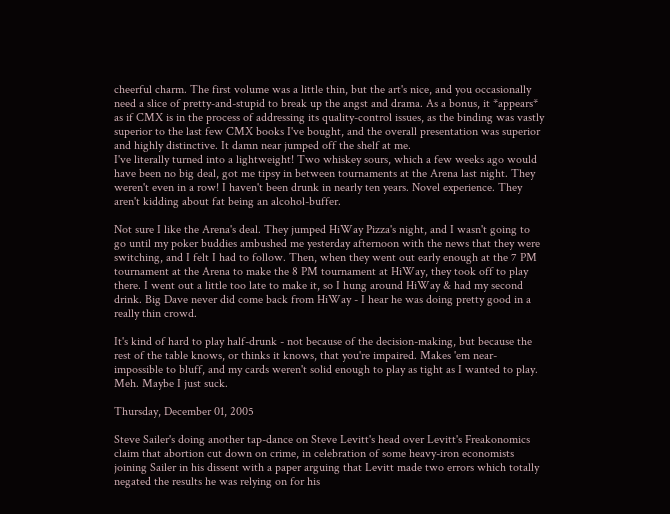cheerful charm. The first volume was a little thin, but the art's nice, and you occasionally need a slice of pretty-and-stupid to break up the angst and drama. As a bonus, it *appears* as if CMX is in the process of addressing its quality-control issues, as the binding was vastly superior to the last few CMX books I've bought, and the overall presentation was superior and highly distinctive. It damn near jumped off the shelf at me.
I've literally turned into a lightweight! Two whiskey sours, which a few weeks ago would have been no big deal, got me tipsy in between tournaments at the Arena last night. They weren't even in a row! I haven't been drunk in nearly ten years. Novel experience. They aren't kidding about fat being an alcohol-buffer.

Not sure I like the Arena's deal. They jumped HiWay Pizza's night, and I wasn't going to go until my poker buddies ambushed me yesterday afternoon with the news that they were switching, and I felt I had to follow. Then, when they went out early enough at the 7 PM tournament at the Arena to make the 8 PM tournament at HiWay, they took off to play there. I went out a little too late to make it, so I hung around HiWay & had my second drink. Big Dave never did come back from HiWay - I hear he was doing pretty good in a really thin crowd.

It's kind of hard to play half-drunk - not because of the decision-making, but because the rest of the table knows, or thinks it knows, that you're impaired. Makes 'em near-impossible to bluff, and my cards weren't solid enough to play as tight as I wanted to play. Meh. Maybe I just suck.

Thursday, December 01, 2005

Steve Sailer's doing another tap-dance on Steve Levitt's head over Levitt's Freakonomics claim that abortion cut down on crime, in celebration of some heavy-iron economists joining Sailer in his dissent with a paper arguing that Levitt made two errors which totally negated the results he was relying on for his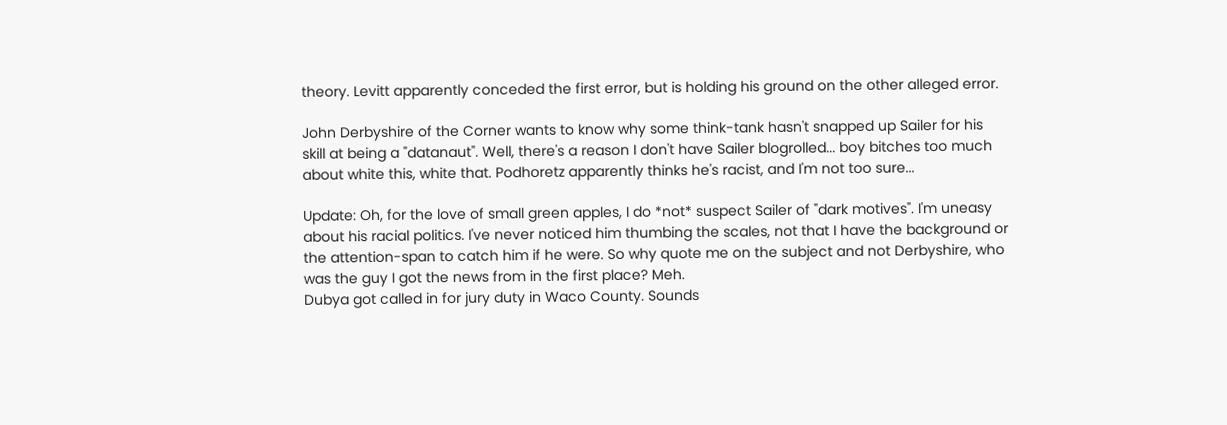theory. Levitt apparently conceded the first error, but is holding his ground on the other alleged error.

John Derbyshire of the Corner wants to know why some think-tank hasn't snapped up Sailer for his skill at being a "datanaut". Well, there's a reason I don't have Sailer blogrolled... boy bitches too much about white this, white that. Podhoretz apparently thinks he's racist, and I'm not too sure...

Update: Oh, for the love of small green apples, I do *not* suspect Sailer of "dark motives". I'm uneasy about his racial politics. I've never noticed him thumbing the scales, not that I have the background or the attention-span to catch him if he were. So why quote me on the subject and not Derbyshire, who was the guy I got the news from in the first place? Meh.
Dubya got called in for jury duty in Waco County. Sounds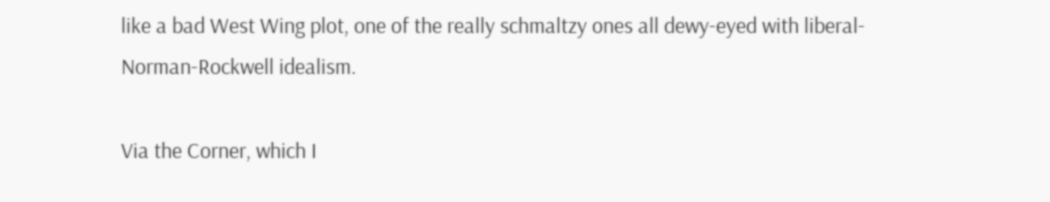like a bad West Wing plot, one of the really schmaltzy ones all dewy-eyed with liberal-Norman-Rockwell idealism.

Via the Corner, which I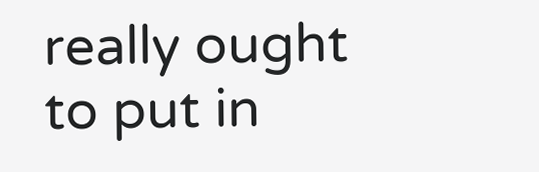really ought to put in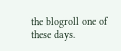the blogroll one of these days.